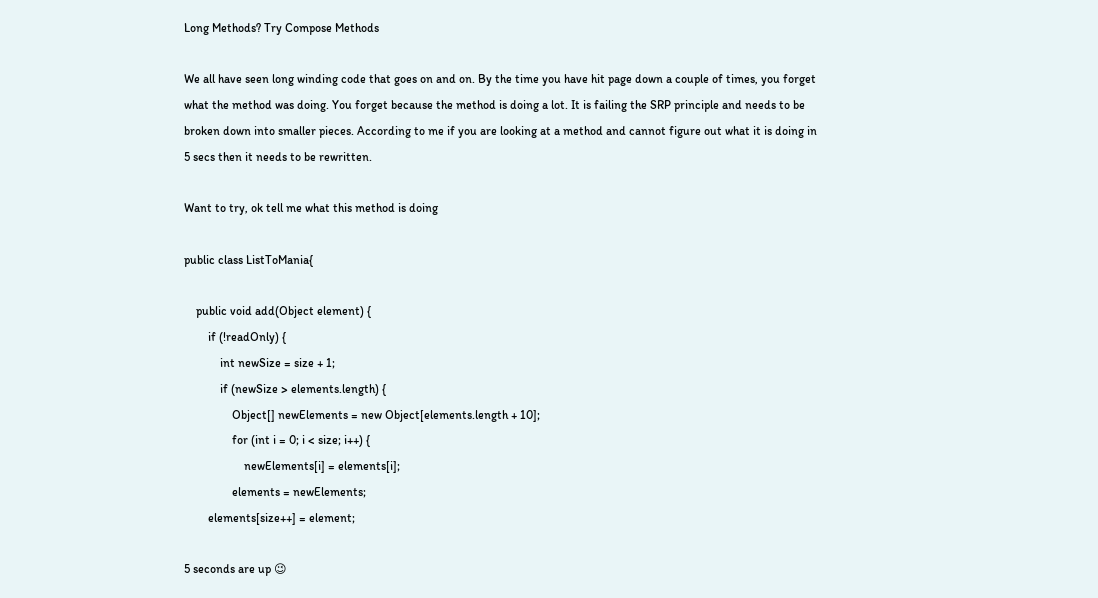Long Methods? Try Compose Methods

We all have seen long winding code that goes on and on. By the time you have hit page down a couple of times, you forget what the method was doing. You forget because the method is doing a lot. It is failing the SRP principle and needs to be broken down into smaller pieces. According to me if you are looking at a method and cannot figure out what it is doing in 5 secs then it needs to be rewritten.

Want to try, ok tell me what this method is doing

public class ListToMania{

    public void add(Object element) {
        if (!readOnly) {
            int newSize = size + 1;
            if (newSize > elements.length) {
                Object[] newElements = new Object[elements.length + 10];
                for (int i = 0; i < size; i++) {
                    newElements[i] = elements[i];
                elements = newElements;
        elements[size++] = element;

5 seconds are up 😉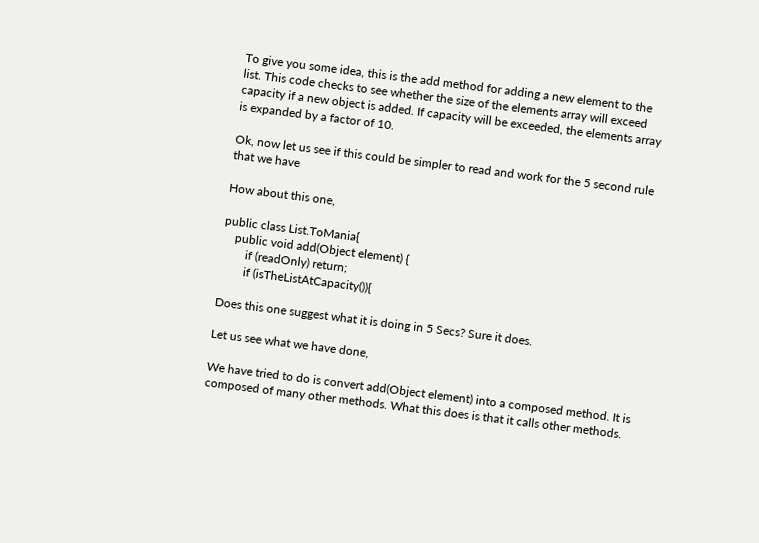To give you some idea, this is the add method for adding a new element to the list. This code checks to see whether the size of the elements array will exceed capacity if a new object is added. If capacity will be exceeded, the elements array is expanded by a factor of 10.

Ok, now let us see if this could be simpler to read and work for the 5 second rule that we have

How about this one,

public class List.ToMania{
    public void add(Object element) {
        if (readOnly) return;
        if (isTheListAtCapacity()){

Does this one suggest what it is doing in 5 Secs? Sure it does.

Let us see what we have done,

We have tried to do is convert add(Object element) into a composed method. It is composed of many other methods. What this does is that it calls other methods.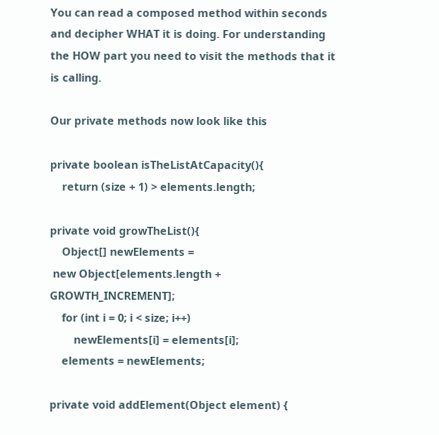You can read a composed method within seconds and decipher WHAT it is doing. For understanding the HOW part you need to visit the methods that it is calling.

Our private methods now look like this

private boolean isTheListAtCapacity(){
    return (size + 1) > elements.length;

private void growTheList(){
    Object[] newElements =
 new Object[elements.length + GROWTH_INCREMENT];
    for (int i = 0; i < size; i++)
        newElements[i] = elements[i];
    elements = newElements;

private void addElement(Object element) {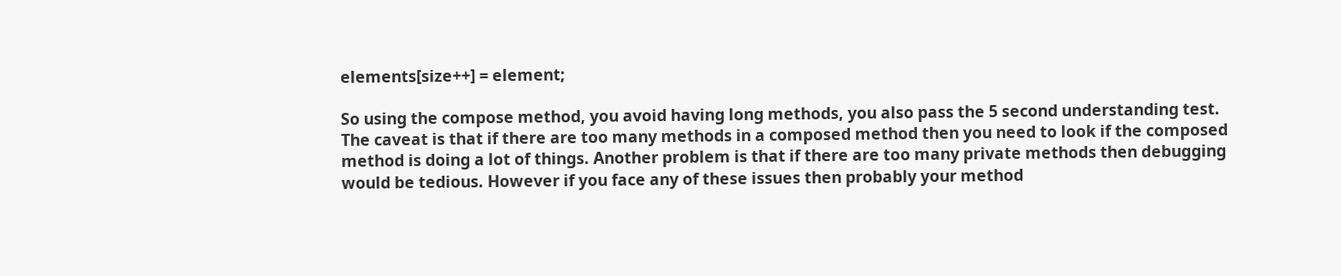elements[size++] = element;

So using the compose method, you avoid having long methods, you also pass the 5 second understanding test. The caveat is that if there are too many methods in a composed method then you need to look if the composed method is doing a lot of things. Another problem is that if there are too many private methods then debugging would be tedious. However if you face any of these issues then probably your method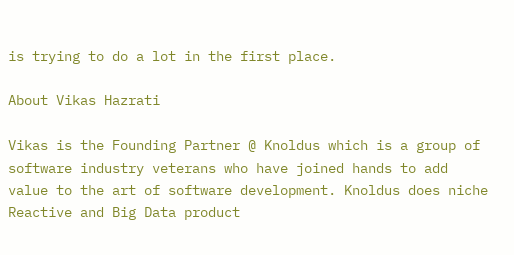is trying to do a lot in the first place.

About Vikas Hazrati

Vikas is the Founding Partner @ Knoldus which is a group of software industry veterans who have joined hands to add value to the art of software development. Knoldus does niche Reactive and Big Data product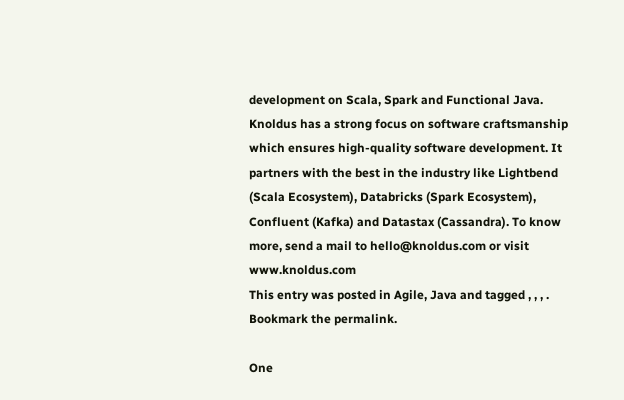development on Scala, Spark and Functional Java. Knoldus has a strong focus on software craftsmanship which ensures high-quality software development. It partners with the best in the industry like Lightbend (Scala Ecosystem), Databricks (Spark Ecosystem), Confluent (Kafka) and Datastax (Cassandra). To know more, send a mail to hello@knoldus.com or visit www.knoldus.com
This entry was posted in Agile, Java and tagged , , , . Bookmark the permalink.

One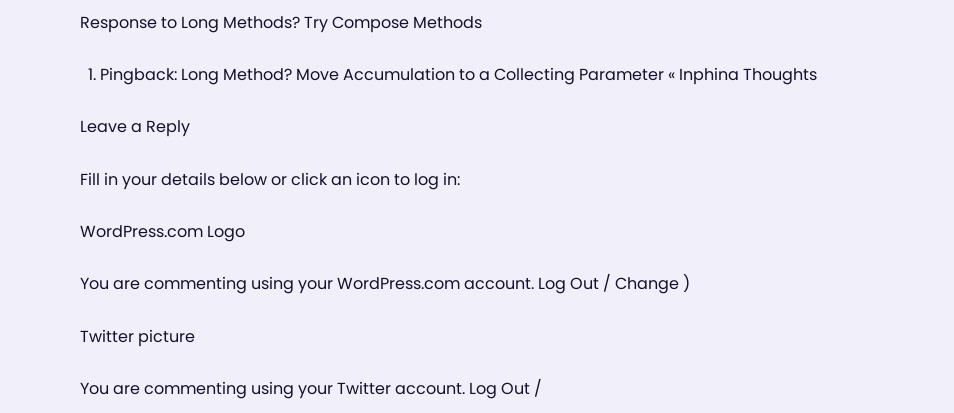Response to Long Methods? Try Compose Methods

  1. Pingback: Long Method? Move Accumulation to a Collecting Parameter « Inphina Thoughts

Leave a Reply

Fill in your details below or click an icon to log in:

WordPress.com Logo

You are commenting using your WordPress.com account. Log Out / Change )

Twitter picture

You are commenting using your Twitter account. Log Out /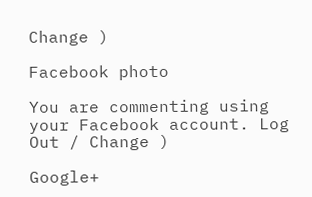Change )

Facebook photo

You are commenting using your Facebook account. Log Out / Change )

Google+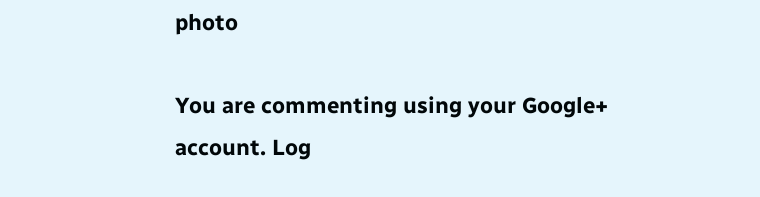photo

You are commenting using your Google+ account. Log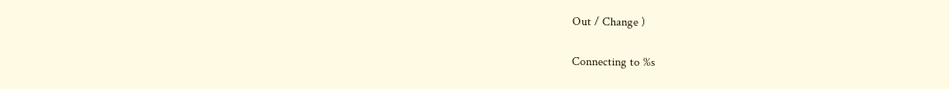Out / Change )

Connecting to %s